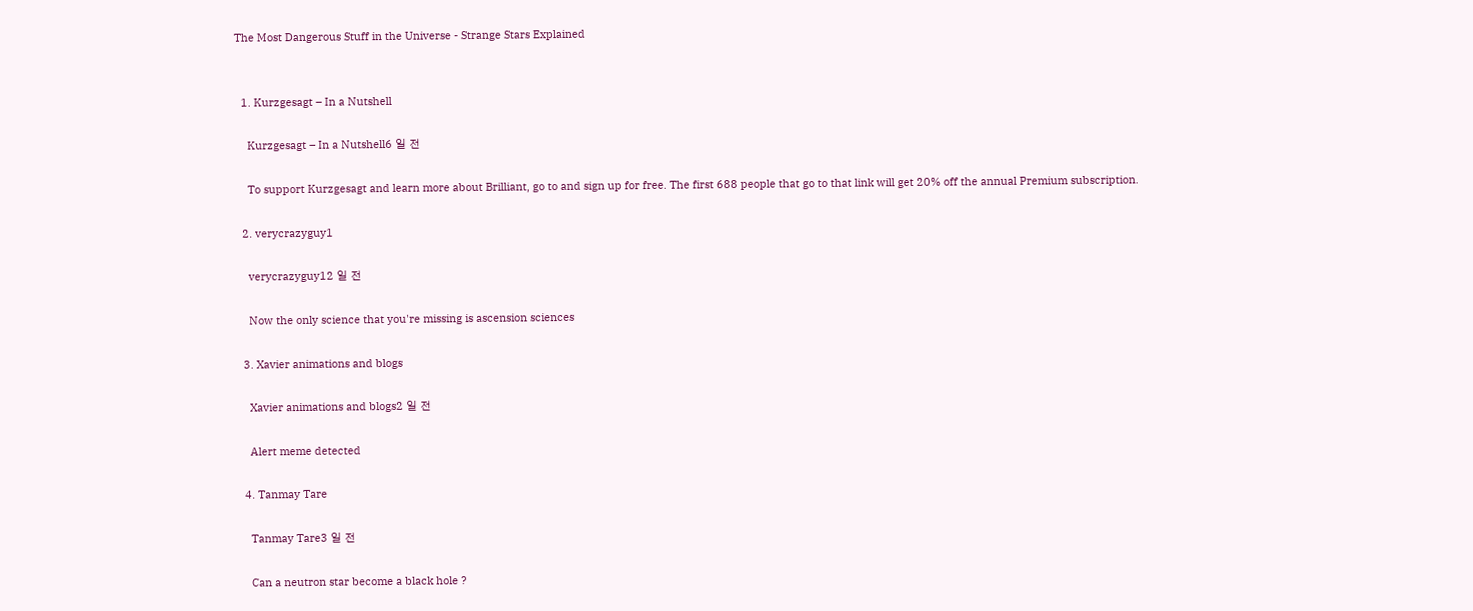The Most Dangerous Stuff in the Universe - Strange Stars Explained


  1. Kurzgesagt – In a Nutshell

    Kurzgesagt – In a Nutshell6 일 전

    To support Kurzgesagt and learn more about Brilliant, go to and sign up for free. The first 688 people that go to that link will get 20% off the annual Premium subscription.

  2. verycrazyguy1

    verycrazyguy12 일 전

    Now the only science that you're missing is ascension sciences

  3. Xavier animations and blogs

    Xavier animations and blogs2 일 전

    Alert meme detected

  4. Tanmay Tare

    Tanmay Tare3 일 전

    Can a neutron star become a black hole ?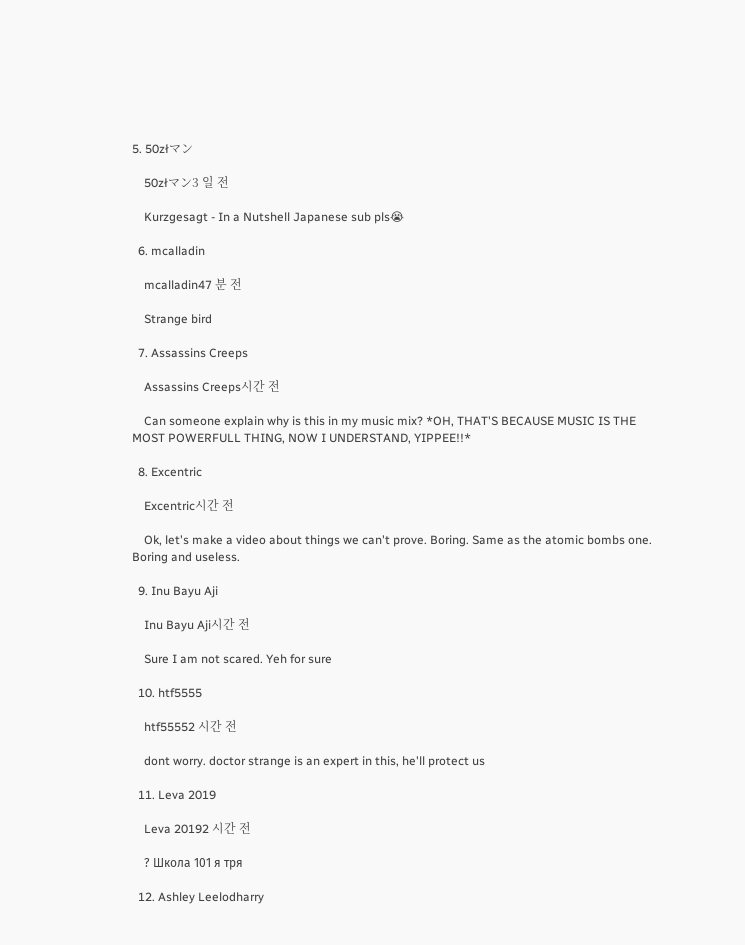5. 50złマン

    50złマン3 일 전

    Kurzgesagt - In a Nutshell Japanese sub pls😭

  6. mcalladin

    mcalladin47 분 전

    Strange bird

  7. Assassins Creeps

    Assassins Creeps시간 전

    Can someone explain why is this in my music mix? *OH, THAT'S BECAUSE MUSIC IS THE MOST POWERFULL THING, NOW I UNDERSTAND, YIPPEE!!*

  8. Excentric

    Excentric시간 전

    Ok, let's make a video about things we can't prove. Boring. Same as the atomic bombs one. Boring and useless.

  9. Inu Bayu Aji

    Inu Bayu Aji시간 전

    Sure I am not scared. Yeh for sure

  10. htf5555

    htf55552 시간 전

    dont worry. doctor strange is an expert in this, he'll protect us

  11. Leva 2019

    Leva 20192 시간 전

    ? Школа 101 я тря

  12. Ashley Leelodharry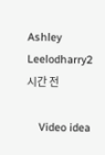Ashley Leelodharry2 시간 전

    Video idea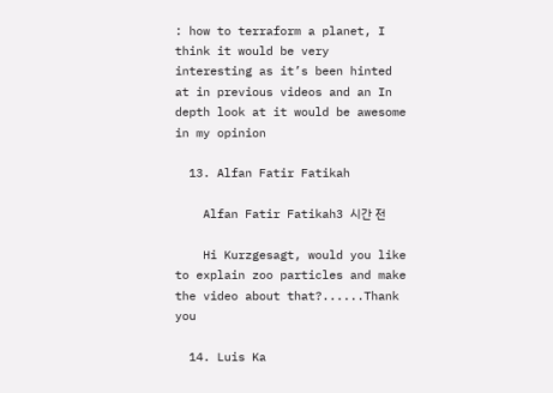: how to terraform a planet, I think it would be very interesting as it’s been hinted at in previous videos and an In depth look at it would be awesome in my opinion

  13. Alfan Fatir Fatikah

    Alfan Fatir Fatikah3 시간 전

    Hi Kurzgesagt, would you like to explain zoo particles and make the video about that?......Thank you

  14. Luis Ka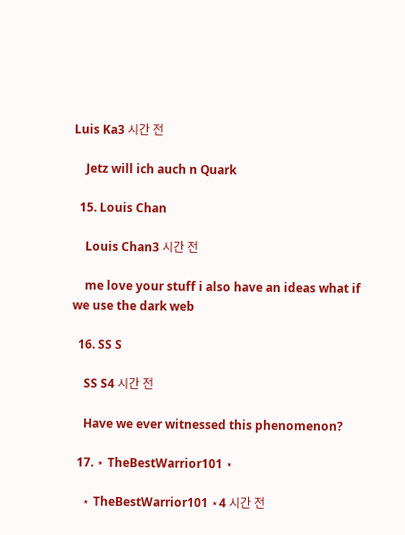Luis Ka3 시간 전

    Jetz will ich auch n Quark

  15. Louis Chan

    Louis Chan3 시간 전

    me love your stuff i also have an ideas what if we use the dark web

  16. SS S

    SS S4 시간 전

    Have we ever witnessed this phenomenon?

  17. ⋆ TheBestWarrior101 ⋆

    ⋆ TheBestWarrior101 ⋆4 시간 전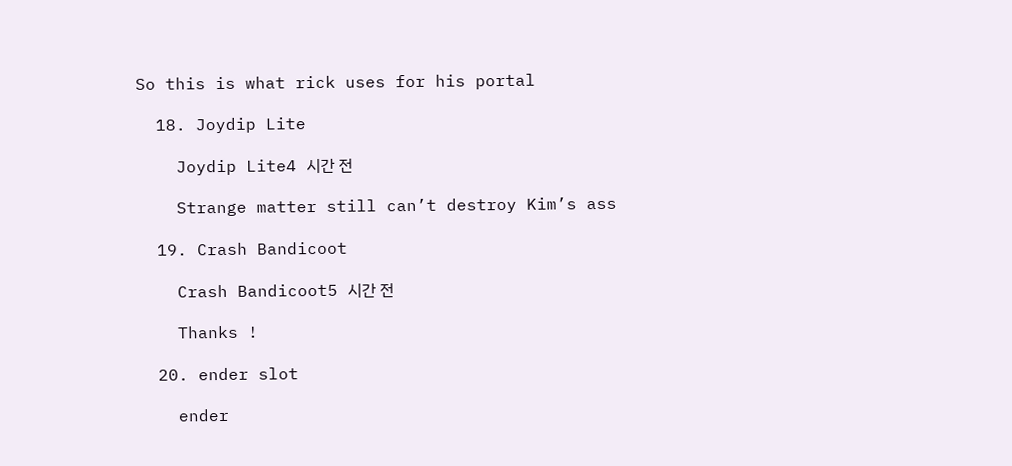So this is what rick uses for his portal

  18. Joydip Lite

    Joydip Lite4 시간 전

    Strange matter still can’t destroy Kim’s ass

  19. Crash Bandicoot

    Crash Bandicoot5 시간 전

    Thanks !

  20. ender slot

    ender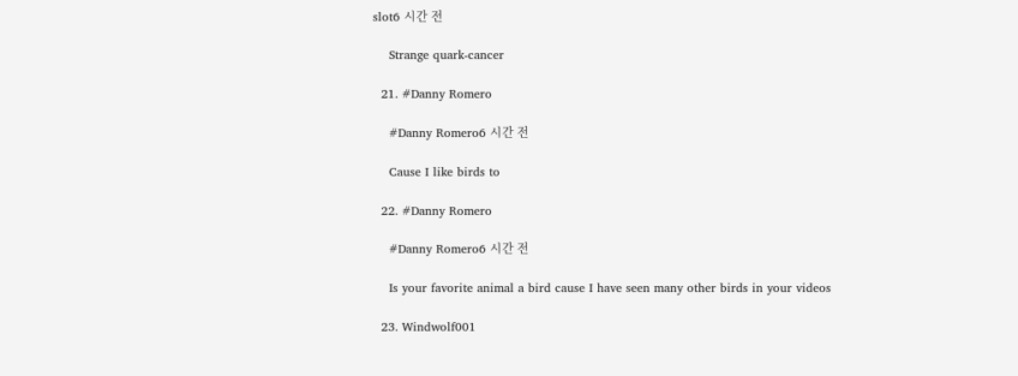slot6 시간 전

    Strange quark-cancer

  21. #Danny Romero

    #Danny Romero6 시간 전

    Cause I like birds to

  22. #Danny Romero

    #Danny Romero6 시간 전

    Is your favorite animal a bird cause I have seen many other birds in your videos

  23. Windwolf001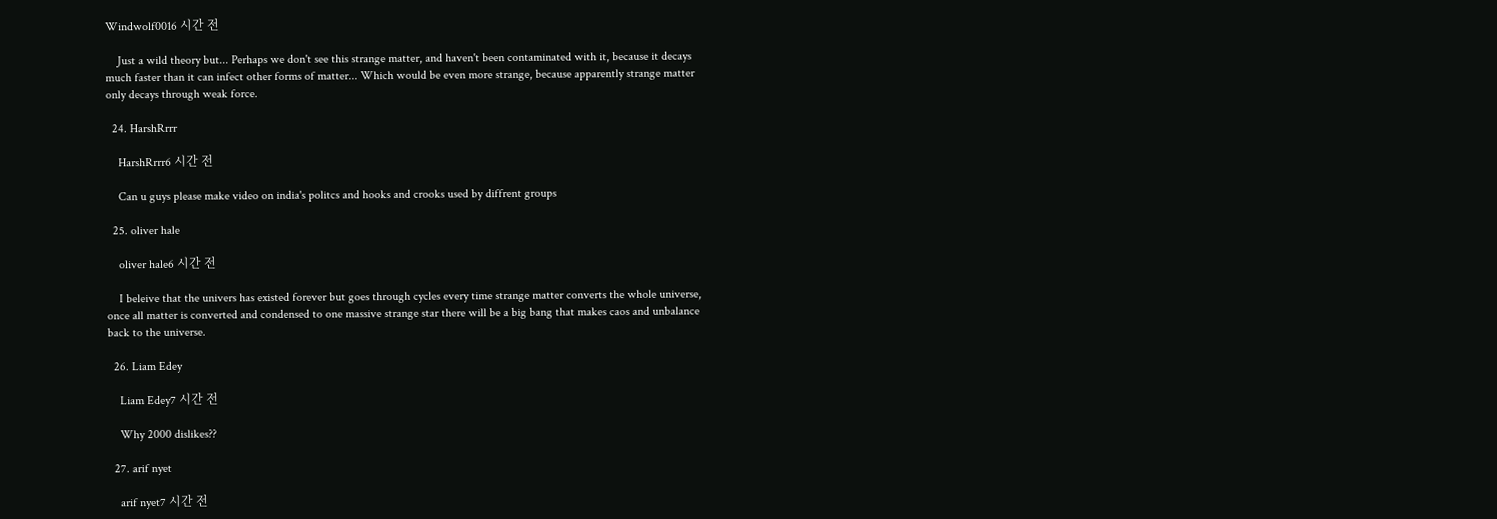Windwolf0016 시간 전

    Just a wild theory but... Perhaps we don't see this strange matter, and haven't been contaminated with it, because it decays much faster than it can infect other forms of matter... Which would be even more strange, because apparently strange matter only decays through weak force.

  24. HarshRrrr

    HarshRrrr6 시간 전

    Can u guys please make video on india's politcs and hooks and crooks used by diffrent groups

  25. oliver hale

    oliver hale6 시간 전

    I beleive that the univers has existed forever but goes through cycles every time strange matter converts the whole universe, once all matter is converted and condensed to one massive strange star there will be a big bang that makes caos and unbalance back to the universe.

  26. Liam Edey

    Liam Edey7 시간 전

    Why 2000 dislikes??

  27. arif nyet

    arif nyet7 시간 전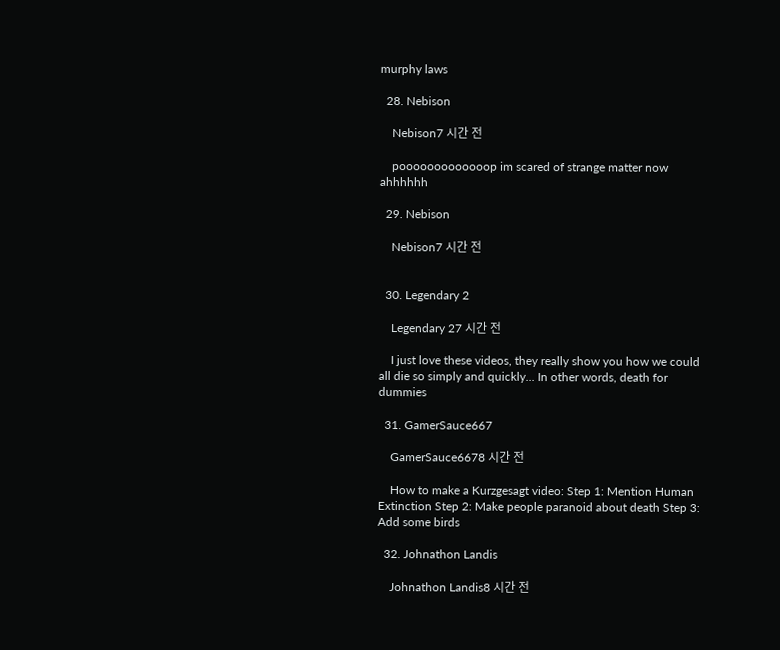murphy laws

  28. Nebison

    Nebison7 시간 전

    pooooooooooooop im scared of strange matter now ahhhhhh

  29. Nebison

    Nebison7 시간 전


  30. Legendary 2

    Legendary 27 시간 전

    I just love these videos, they really show you how we could all die so simply and quickly... In other words, death for dummies

  31. GamerSauce667

    GamerSauce6678 시간 전

    How to make a Kurzgesagt video: Step 1: Mention Human Extinction Step 2: Make people paranoid about death Step 3: Add some birds

  32. Johnathon Landis

    Johnathon Landis8 시간 전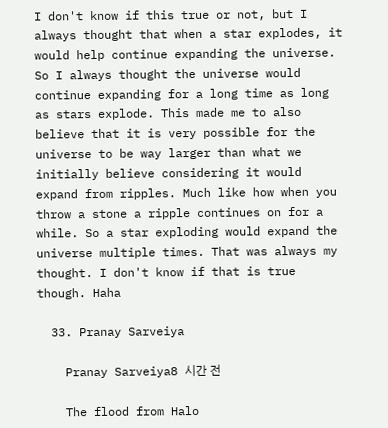I don't know if this true or not, but I always thought that when a star explodes, it would help continue expanding the universe. So I always thought the universe would continue expanding for a long time as long as stars explode. This made me to also believe that it is very possible for the universe to be way larger than what we initially believe considering it would expand from ripples. Much like how when you throw a stone a ripple continues on for a while. So a star exploding would expand the universe multiple times. That was always my thought. I don't know if that is true though. Haha

  33. Pranay Sarveiya

    Pranay Sarveiya8 시간 전

    The flood from Halo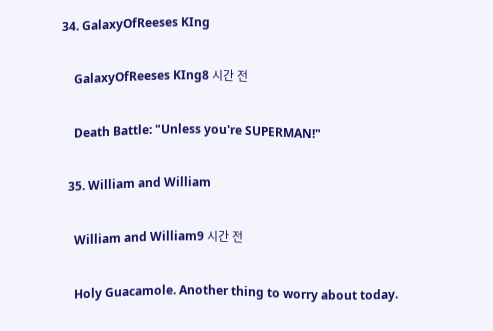34. GalaxyOfReeses KIng

    GalaxyOfReeses KIng8 시간 전

    Death Battle: "Unless you're SUPERMAN!"

  35. William and William

    William and William9 시간 전

    Holy Guacamole. Another thing to worry about today.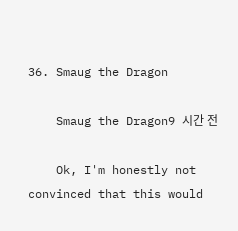36. Smaug the Dragon

    Smaug the Dragon9 시간 전

    Ok, I'm honestly not convinced that this would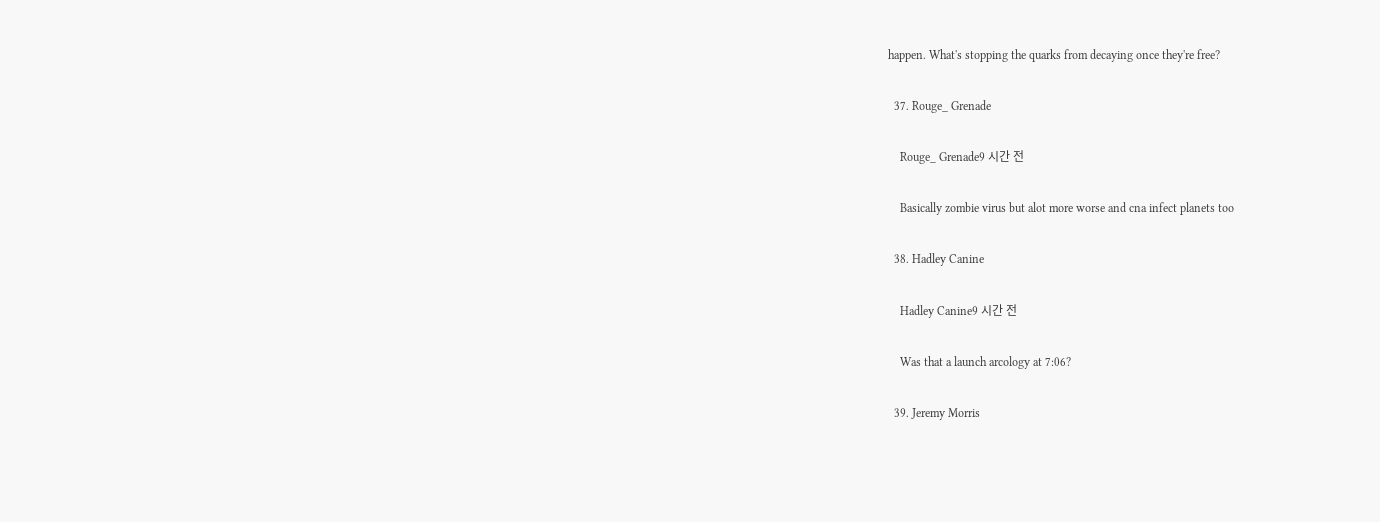happen. What's stopping the quarks from decaying once they're free?

  37. Rouge_ Grenade

    Rouge_ Grenade9 시간 전

    Basically zombie virus but alot more worse and cna infect planets too

  38. Hadley Canine

    Hadley Canine9 시간 전

    Was that a launch arcology at 7:06?

  39. Jeremy Morris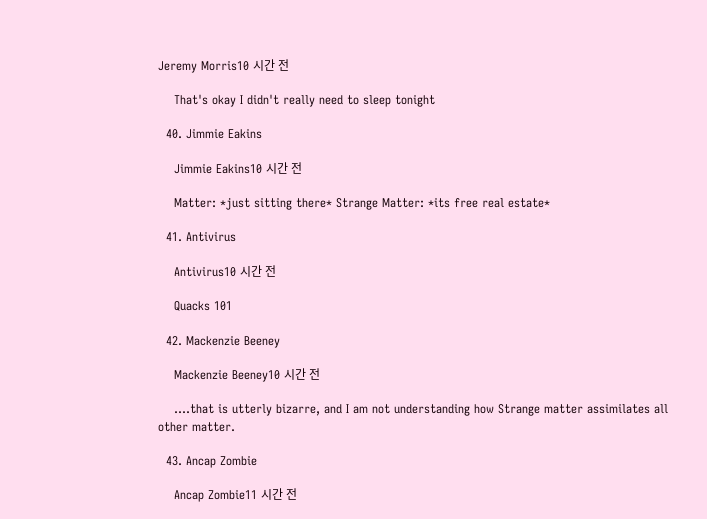Jeremy Morris10 시간 전

    That's okay I didn't really need to sleep tonight

  40. Jimmie Eakins

    Jimmie Eakins10 시간 전

    Matter: *just sitting there* Strange Matter: *its free real estate*

  41. Antivirus

    Antivirus10 시간 전

    Quacks 101

  42. Mackenzie Beeney

    Mackenzie Beeney10 시간 전

    ....that is utterly bizarre, and I am not understanding how Strange matter assimilates all other matter.

  43. Ancap Zombie

    Ancap Zombie11 시간 전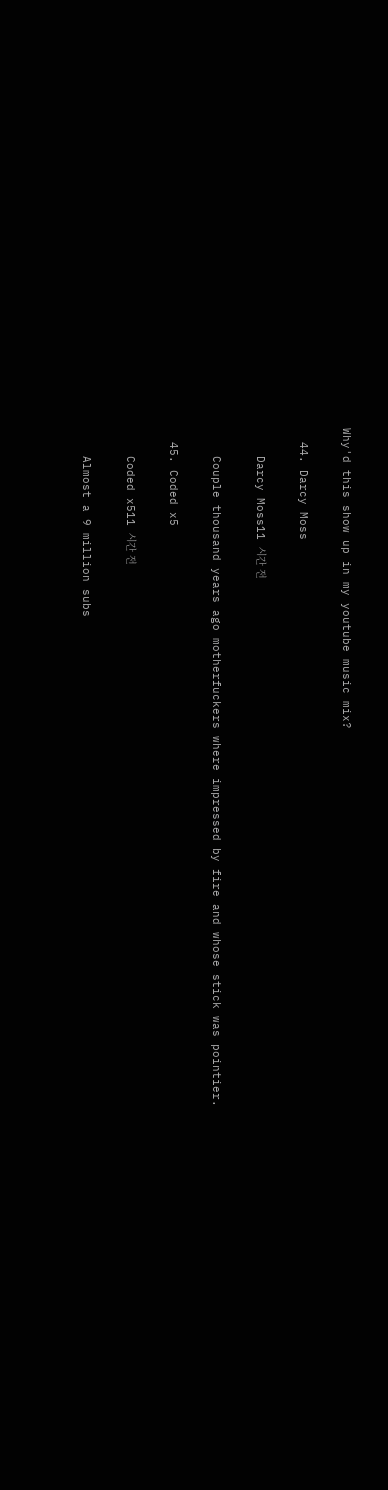Why'd this show up in my youtube music mix?

  44. Darcy Moss

    Darcy Moss11 시간 전

    Couple thousand years ago motherfuckers where impressed by fire and whose stick was pointier.

  45. Coded x5

    Coded x511 시간 전

    Almost a 9 million subs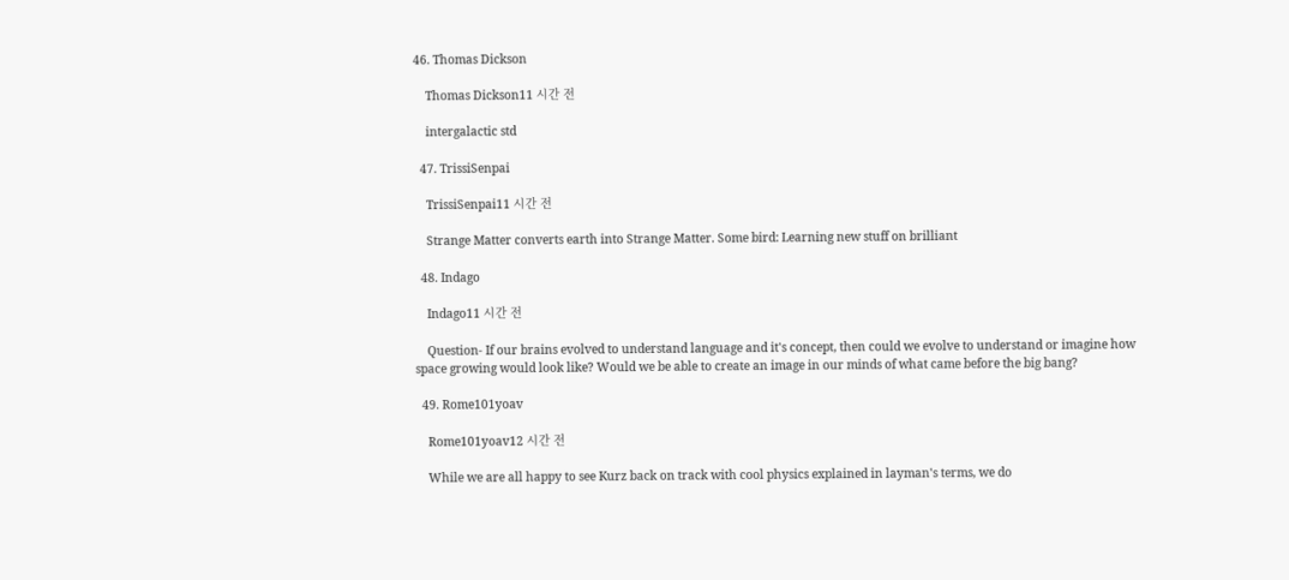46. Thomas Dickson

    Thomas Dickson11 시간 전

    intergalactic std

  47. TrissiSenpai

    TrissiSenpai11 시간 전

    Strange Matter converts earth into Strange Matter. Some bird: Learning new stuff on brilliant

  48. Indago

    Indago11 시간 전

    Question- If our brains evolved to understand language and it's concept, then could we evolve to understand or imagine how space growing would look like? Would we be able to create an image in our minds of what came before the big bang?

  49. Rome101yoav

    Rome101yoav12 시간 전

    While we are all happy to see Kurz back on track with cool physics explained in layman's terms, we do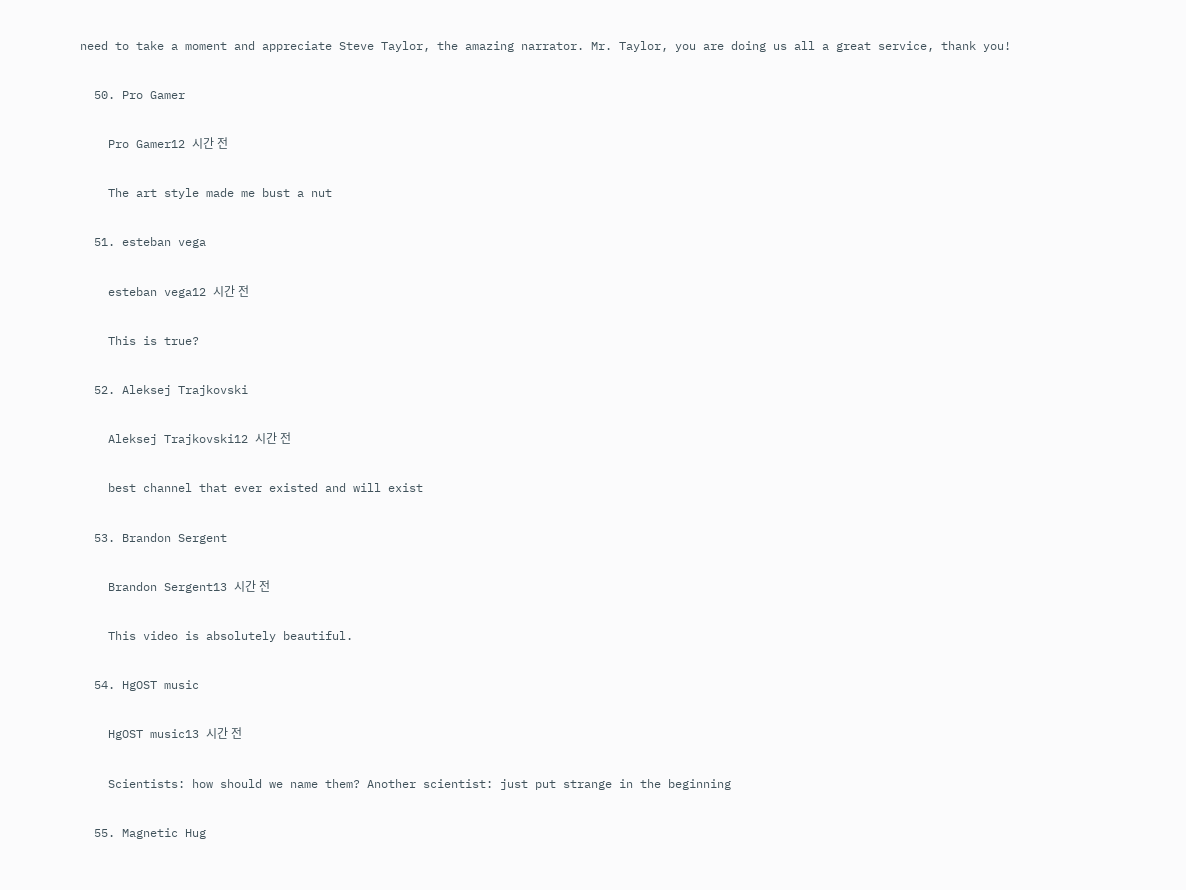need to take a moment and appreciate Steve Taylor, the amazing narrator. Mr. Taylor, you are doing us all a great service, thank you!

  50. Pro Gamer

    Pro Gamer12 시간 전

    The art style made me bust a nut

  51. esteban vega

    esteban vega12 시간 전

    This is true?

  52. Aleksej Trajkovski

    Aleksej Trajkovski12 시간 전

    best channel that ever existed and will exist

  53. Brandon Sergent

    Brandon Sergent13 시간 전

    This video is absolutely beautiful.

  54. HgOST music

    HgOST music13 시간 전

    Scientists: how should we name them? Another scientist: just put strange in the beginning

  55. Magnetic Hug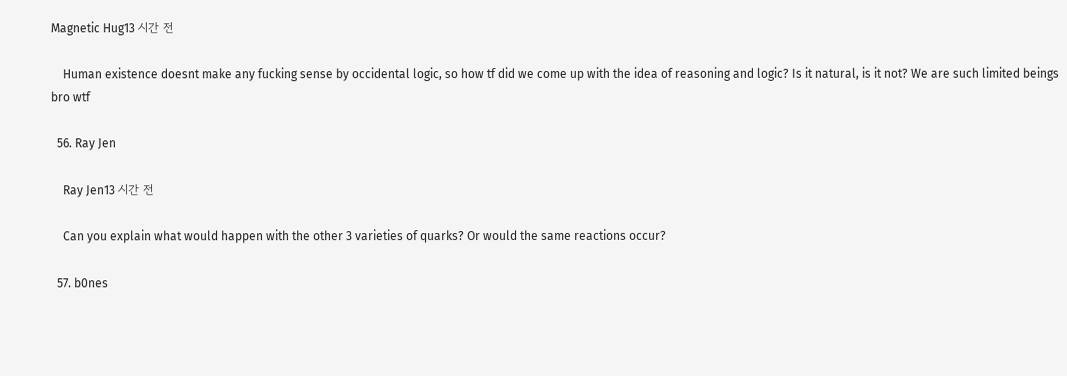Magnetic Hug13 시간 전

    Human existence doesnt make any fucking sense by occidental logic, so how tf did we come up with the idea of reasoning and logic? Is it natural, is it not? We are such limited beings bro wtf

  56. Ray Jen

    Ray Jen13 시간 전

    Can you explain what would happen with the other 3 varieties of quarks? Or would the same reactions occur?

  57. b0nes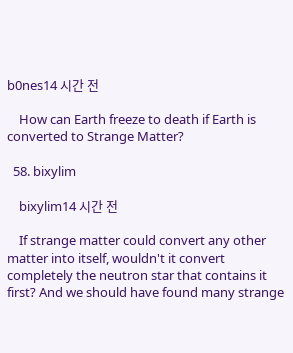b0nes14 시간 전

    How can Earth freeze to death if Earth is converted to Strange Matter?

  58. bixylim

    bixylim14 시간 전

    If strange matter could convert any other matter into itself, wouldn't it convert completely the neutron star that contains it first? And we should have found many strange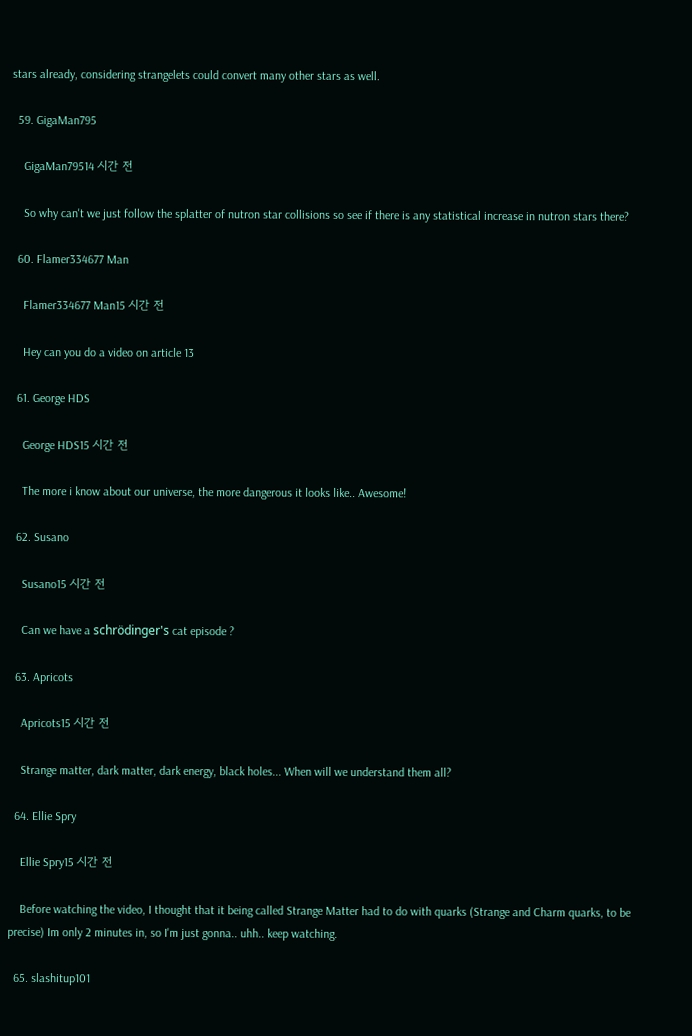stars already, considering strangelets could convert many other stars as well.

  59. GigaMan795

    GigaMan79514 시간 전

    So why can't we just follow the splatter of nutron star collisions so see if there is any statistical increase in nutron stars there?

  60. Flamer334677 Man

    Flamer334677 Man15 시간 전

    Hey can you do a video on article 13

  61. George HDS

    George HDS15 시간 전

    The more i know about our universe, the more dangerous it looks like.. Awesome!

  62. Susano

    Susano15 시간 전

    Can we have a schrödinger's cat episode ?

  63. Apricots

    Apricots15 시간 전

    Strange matter, dark matter, dark energy, black holes... When will we understand them all?

  64. Ellie Spry

    Ellie Spry15 시간 전

    Before watching the video, I thought that it being called Strange Matter had to do with quarks (Strange and Charm quarks, to be precise) Im only 2 minutes in, so I'm just gonna.. uhh.. keep watching.

  65. slashitup101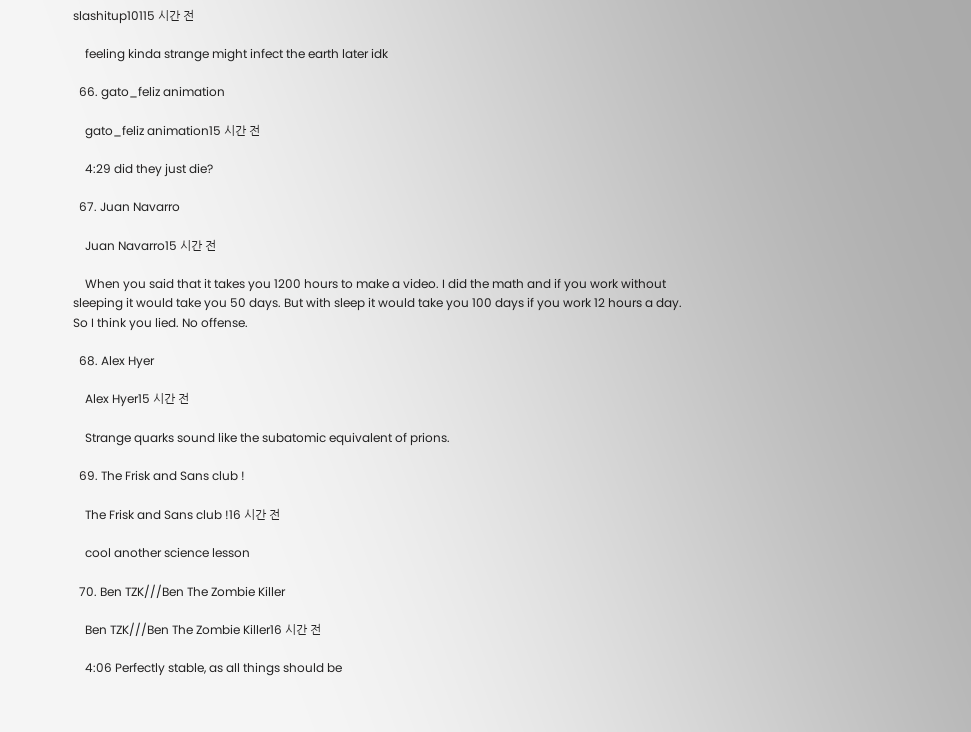slashitup10115 시간 전

    feeling kinda strange might infect the earth later idk

  66. gato_feliz animation

    gato_feliz animation15 시간 전

    4:29 did they just die?

  67. Juan Navarro

    Juan Navarro15 시간 전

    When you said that it takes you 1200 hours to make a video. I did the math and if you work without sleeping it would take you 50 days. But with sleep it would take you 100 days if you work 12 hours a day. So I think you lied. No offense.

  68. Alex Hyer

    Alex Hyer15 시간 전

    Strange quarks sound like the subatomic equivalent of prions.

  69. The Frisk and Sans club !

    The Frisk and Sans club !16 시간 전

    cool another science lesson

  70. Ben TZK///Ben The Zombie Killer

    Ben TZK///Ben The Zombie Killer16 시간 전

    4:06 Perfectly stable, as all things should be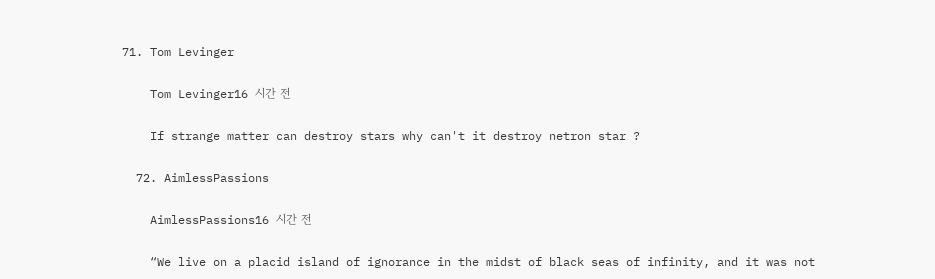71. Tom Levinger

    Tom Levinger16 시간 전

    If strange matter can destroy stars why can't it destroy netron star ?

  72. AimlessPassions

    AimlessPassions16 시간 전

    “We live on a placid island of ignorance in the midst of black seas of infinity, and it was not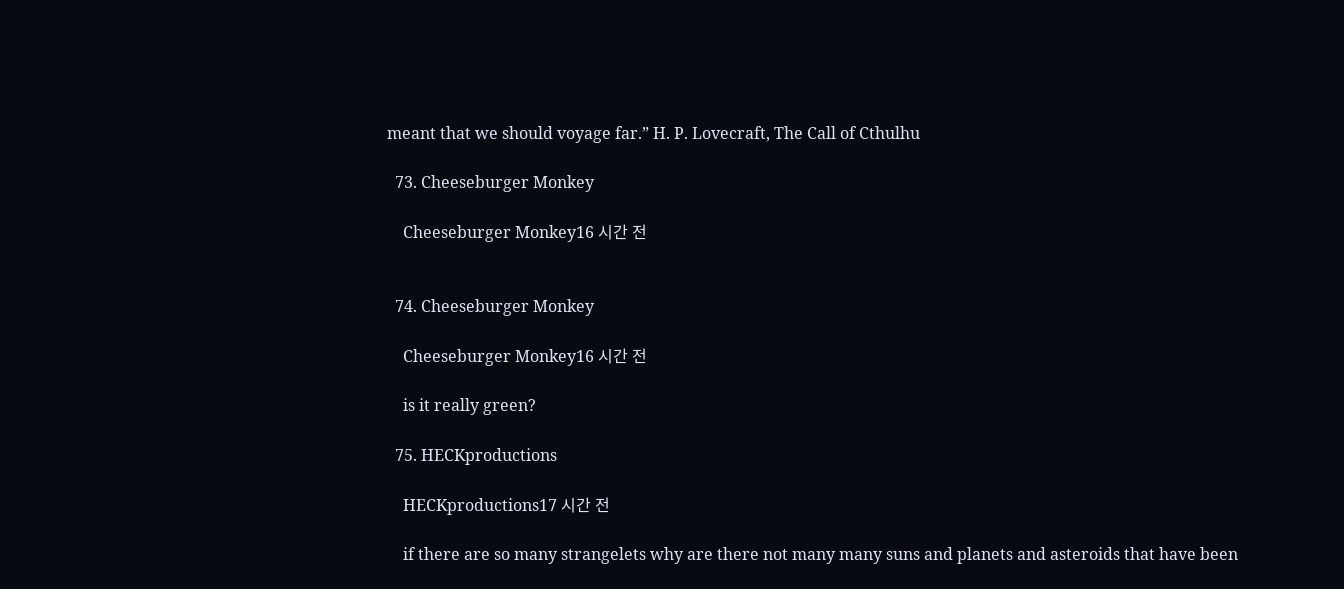meant that we should voyage far.” H. P. Lovecraft, The Call of Cthulhu

  73. Cheeseburger Monkey

    Cheeseburger Monkey16 시간 전


  74. Cheeseburger Monkey

    Cheeseburger Monkey16 시간 전

    is it really green?

  75. HECKproductions

    HECKproductions17 시간 전

    if there are so many strangelets why are there not many many suns and planets and asteroids that have been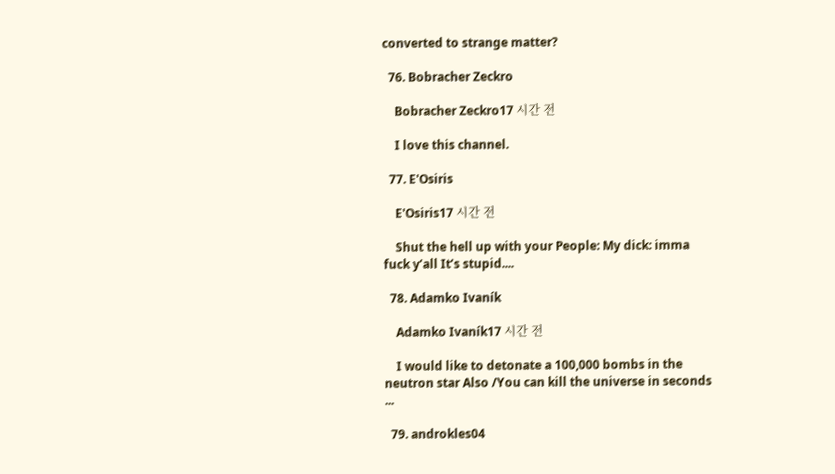converted to strange matter?

  76. Bobracher Zeckro

    Bobracher Zeckro17 시간 전

    I love this channel.

  77. E'Osiris

    E'Osiris17 시간 전

    Shut the hell up with your People: My dick: imma fuck y’all It’s stupid....

  78. Adamko Ivaník

    Adamko Ivaník17 시간 전

    I would like to detonate a 100,000 bombs in the neutron star Also /You can kill the universe in seconds ...

  79. androkles04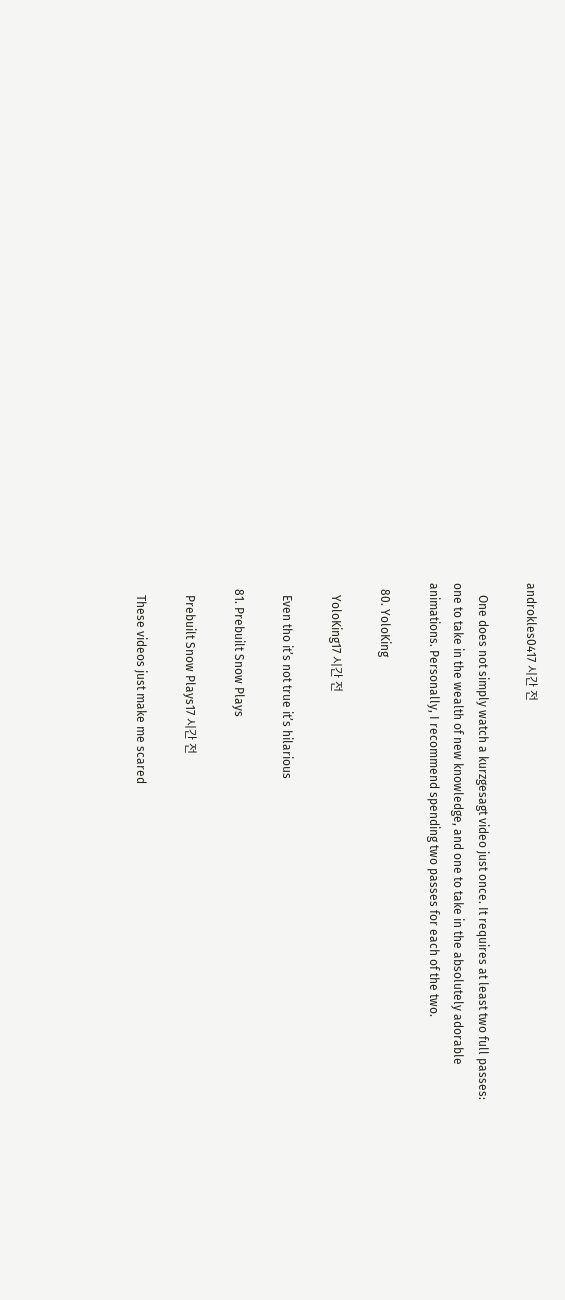androkles0417 시간 전

    One does not simply watch a kurzgesagt video just once. It requires at least two full passes: one to take in the wealth of new knowledge, and one to take in the absolutely adorable animations. Personally, I recommend spending two passes for each of the two.

  80. YoloKing

    YoloKing17 시간 전

    Even tho it’s not true it’s hilarious

  81. Prebuilt Snow Plays

    Prebuilt Snow Plays17 시간 전

    These videos just make me scared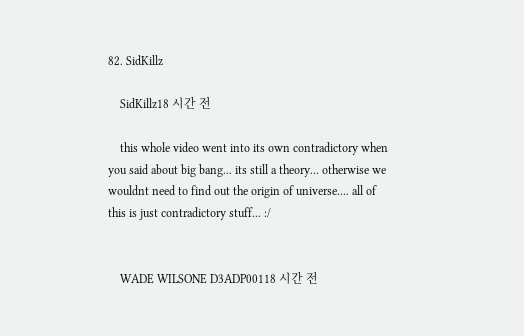82. SidKillz

    SidKillz18 시간 전

    this whole video went into its own contradictory when you said about big bang... its still a theory... otherwise we wouldnt need to find out the origin of universe.... all of this is just contradictory stuff... :/


    WADE WILSONE D3ADP00118 시간 전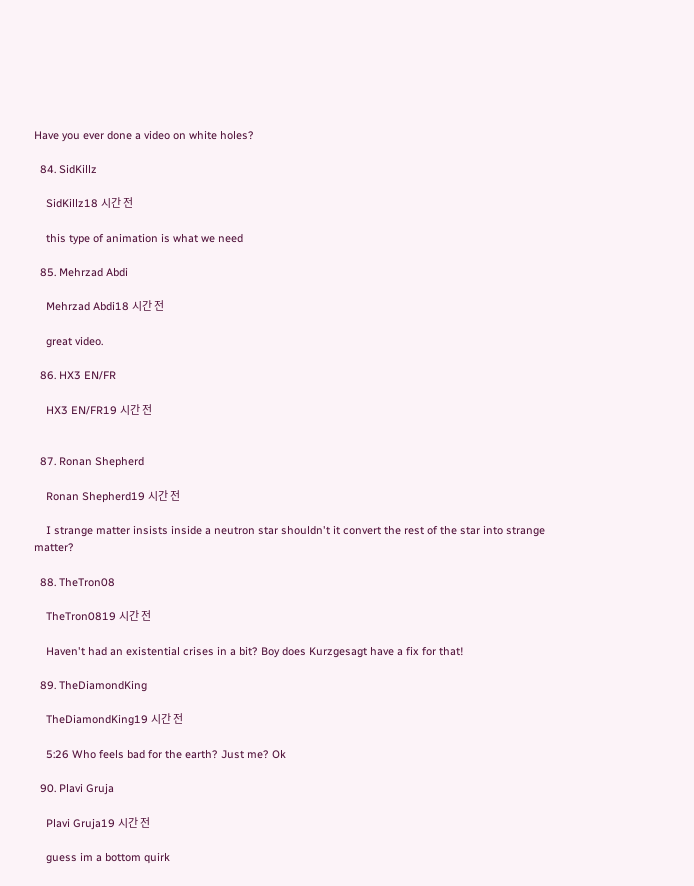Have you ever done a video on white holes?

  84. SidKillz

    SidKillz18 시간 전

    this type of animation is what we need

  85. Mehrzad Abdi

    Mehrzad Abdi18 시간 전

    great video.

  86. HX3 EN/FR

    HX3 EN/FR19 시간 전


  87. Ronan Shepherd

    Ronan Shepherd19 시간 전

    I strange matter insists inside a neutron star shouldn't it convert the rest of the star into strange matter?

  88. TheTron08

    TheTron0819 시간 전

    Haven't had an existential crises in a bit? Boy does Kurzgesagt have a fix for that!

  89. TheDiamondKing

    TheDiamondKing19 시간 전

    5:26 Who feels bad for the earth? Just me? Ok

  90. Plavi Gruja

    Plavi Gruja19 시간 전

    guess im a bottom quirk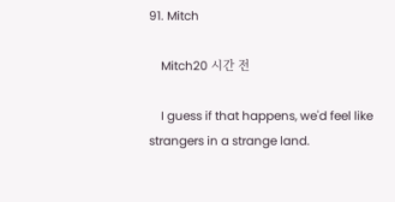91. Mitch

    Mitch20 시간 전

    I guess if that happens, we'd feel like strangers in a strange land.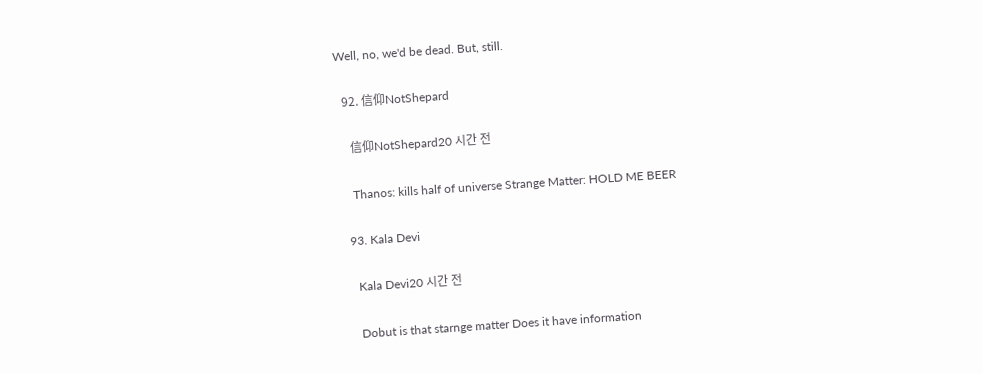Well, no, we'd be dead. But, still.

  92. 信仰NotShepard

    信仰NotShepard20 시간 전

    Thanos: kills half of universe Strange Matter: HOLD ME BEER

  93. Kala Devi

    Kala Devi20 시간 전

    Dobut is that starnge matter Does it have information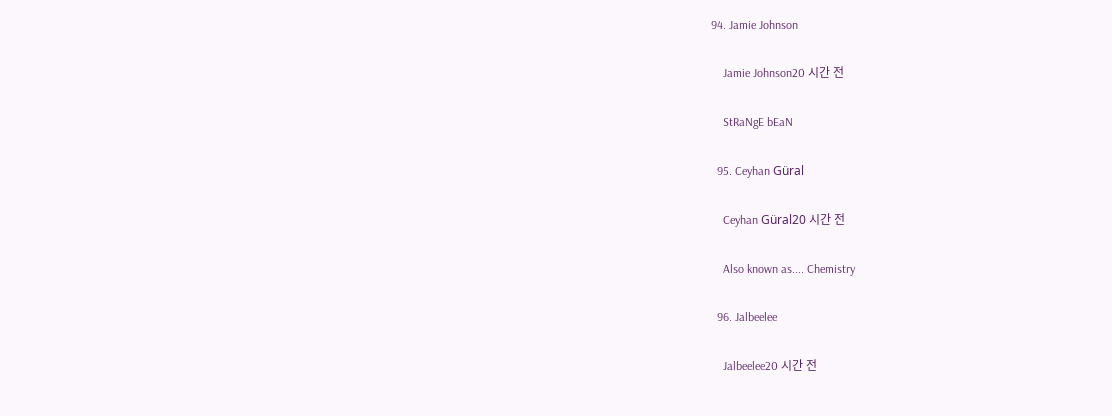94. Jamie Johnson

    Jamie Johnson20 시간 전

    StRaNgE bEaN

  95. Ceyhan Güral

    Ceyhan Güral20 시간 전

    Also known as.... Chemistry

  96. Jalbeelee

    Jalbeelee20 시간 전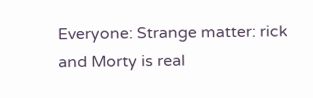Everyone: Strange matter: rick and Morty is real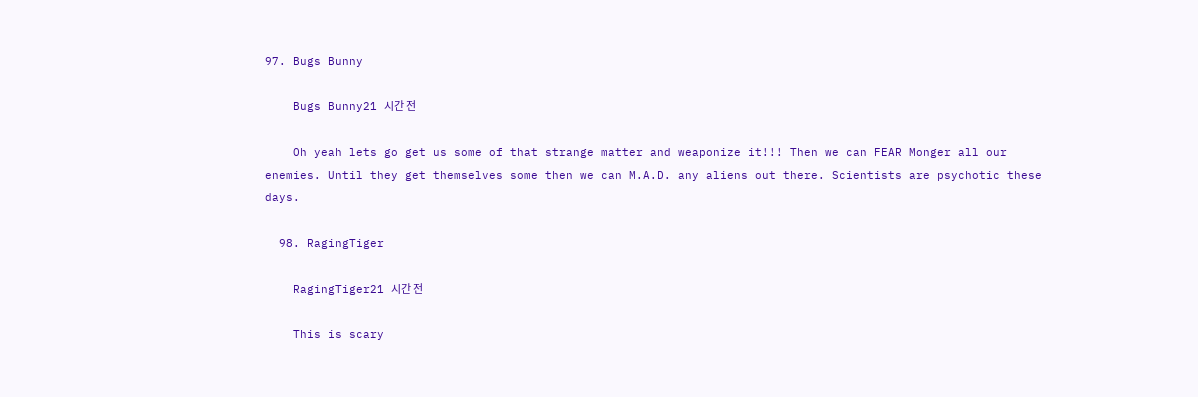97. Bugs Bunny

    Bugs Bunny21 시간 전

    Oh yeah lets go get us some of that strange matter and weaponize it!!! Then we can FEAR Monger all our enemies. Until they get themselves some then we can M.A.D. any aliens out there. Scientists are psychotic these days.

  98. RagingTiger

    RagingTiger21 시간 전

    This is scary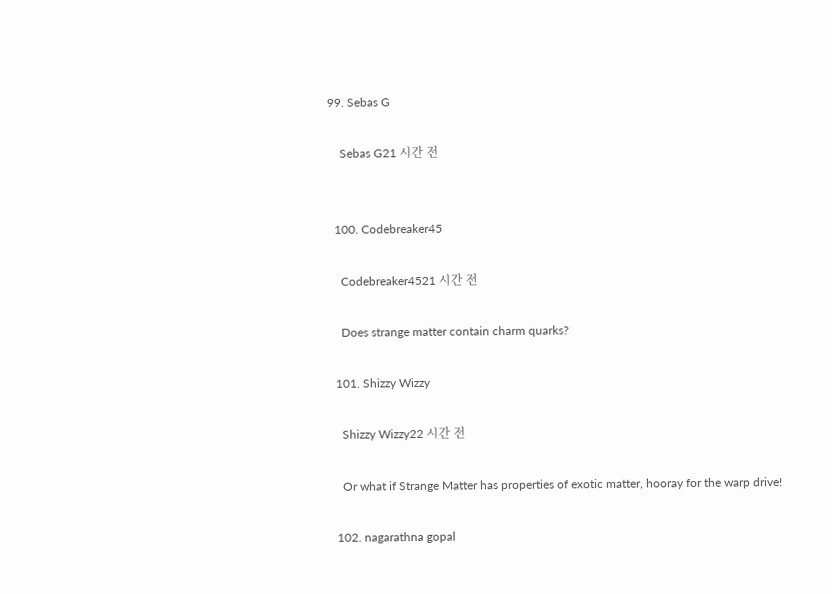99. Sebas G

    Sebas G21 시간 전


  100. Codebreaker45

    Codebreaker4521 시간 전

    Does strange matter contain charm quarks?

  101. Shizzy Wizzy

    Shizzy Wizzy22 시간 전

    Or what if Strange Matter has properties of exotic matter, hooray for the warp drive!

  102. nagarathna gopal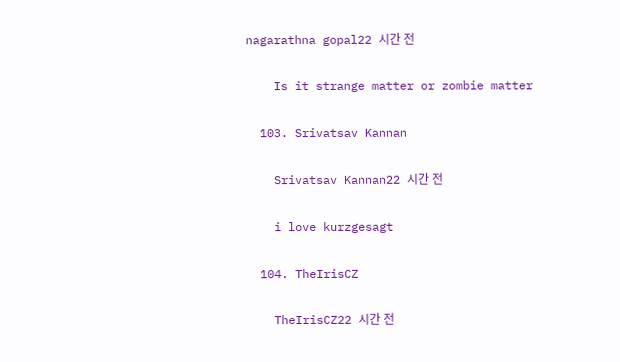nagarathna gopal22 시간 전

    Is it strange matter or zombie matter

  103. Srivatsav Kannan

    Srivatsav Kannan22 시간 전

    i love kurzgesagt

  104. TheIrisCZ

    TheIrisCZ22 시간 전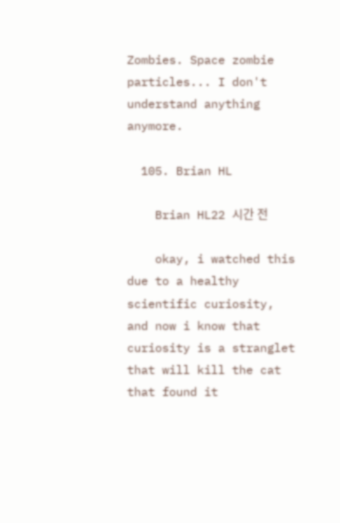Zombies. Space zombie particles... I don't understand anything anymore.

  105. Brian HL

    Brian HL22 시간 전

    okay, i watched this due to a healthy scientific curiosity, and now i know that curiosity is a stranglet that will kill the cat that found it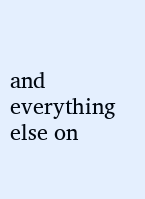and everything else on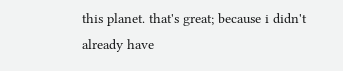this planet. that's great; because i didn't already have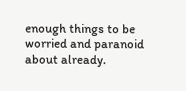enough things to be worried and paranoid about already.